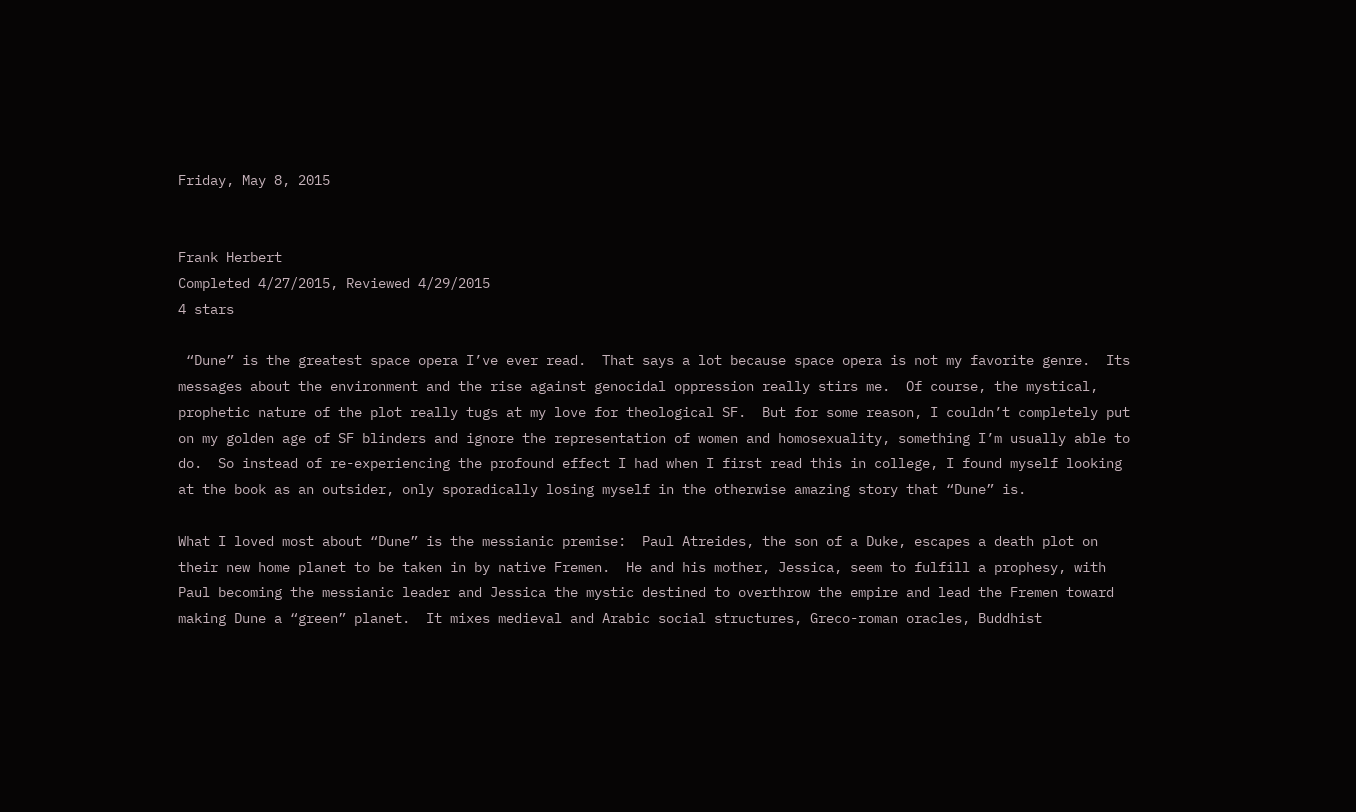Friday, May 8, 2015


Frank Herbert
Completed 4/27/2015, Reviewed 4/29/2015
4 stars

 “Dune” is the greatest space opera I’ve ever read.  That says a lot because space opera is not my favorite genre.  Its messages about the environment and the rise against genocidal oppression really stirs me.  Of course, the mystical, prophetic nature of the plot really tugs at my love for theological SF.  But for some reason, I couldn’t completely put on my golden age of SF blinders and ignore the representation of women and homosexuality, something I’m usually able to do.  So instead of re-experiencing the profound effect I had when I first read this in college, I found myself looking at the book as an outsider, only sporadically losing myself in the otherwise amazing story that “Dune” is.

What I loved most about “Dune” is the messianic premise:  Paul Atreides, the son of a Duke, escapes a death plot on their new home planet to be taken in by native Fremen.  He and his mother, Jessica, seem to fulfill a prophesy, with Paul becoming the messianic leader and Jessica the mystic destined to overthrow the empire and lead the Fremen toward making Dune a “green” planet.  It mixes medieval and Arabic social structures, Greco-roman oracles, Buddhist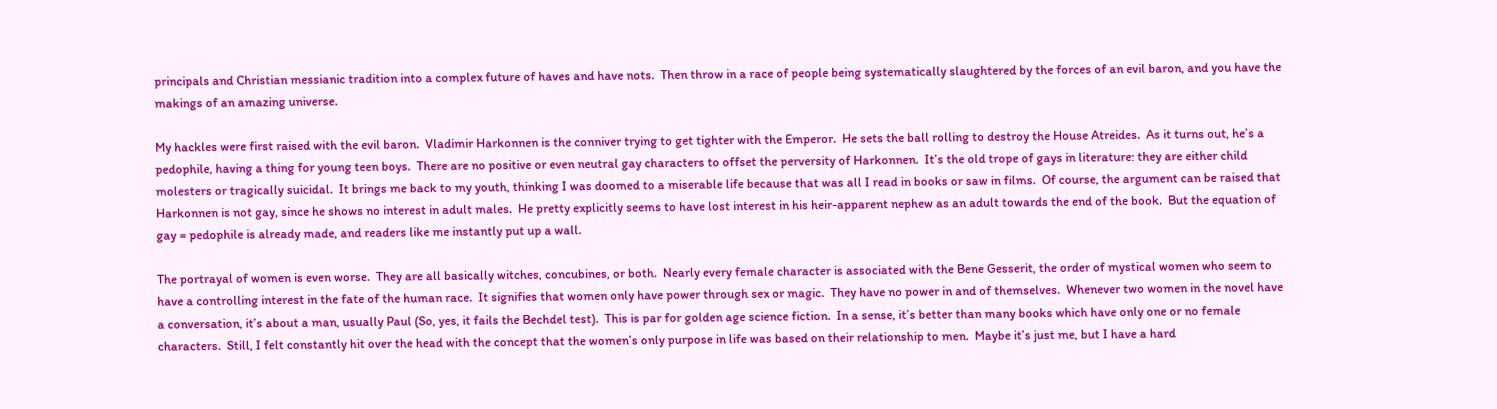principals and Christian messianic tradition into a complex future of haves and have nots.  Then throw in a race of people being systematically slaughtered by the forces of an evil baron, and you have the makings of an amazing universe.

My hackles were first raised with the evil baron.  Vladimir Harkonnen is the conniver trying to get tighter with the Emperor.  He sets the ball rolling to destroy the House Atreides.  As it turns out, he’s a pedophile, having a thing for young teen boys.  There are no positive or even neutral gay characters to offset the perversity of Harkonnen.  It’s the old trope of gays in literature: they are either child molesters or tragically suicidal.  It brings me back to my youth, thinking I was doomed to a miserable life because that was all I read in books or saw in films.  Of course, the argument can be raised that Harkonnen is not gay, since he shows no interest in adult males.  He pretty explicitly seems to have lost interest in his heir-apparent nephew as an adult towards the end of the book.  But the equation of gay = pedophile is already made, and readers like me instantly put up a wall.

The portrayal of women is even worse.  They are all basically witches, concubines, or both.  Nearly every female character is associated with the Bene Gesserit, the order of mystical women who seem to have a controlling interest in the fate of the human race.  It signifies that women only have power through sex or magic.  They have no power in and of themselves.  Whenever two women in the novel have a conversation, it’s about a man, usually Paul (So, yes, it fails the Bechdel test).  This is par for golden age science fiction.  In a sense, it’s better than many books which have only one or no female characters.  Still, I felt constantly hit over the head with the concept that the women’s only purpose in life was based on their relationship to men.  Maybe it’s just me, but I have a hard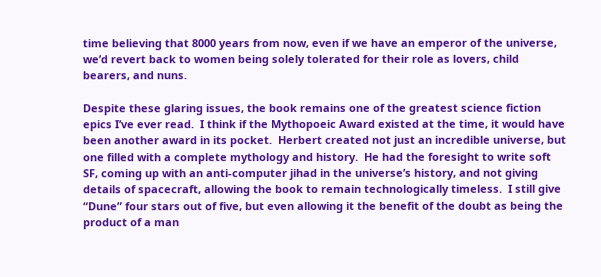time believing that 8000 years from now, even if we have an emperor of the universe, we’d revert back to women being solely tolerated for their role as lovers, child bearers, and nuns.

Despite these glaring issues, the book remains one of the greatest science fiction epics I’ve ever read.  I think if the Mythopoeic Award existed at the time, it would have been another award in its pocket.  Herbert created not just an incredible universe, but one filled with a complete mythology and history.  He had the foresight to write soft SF, coming up with an anti-computer jihad in the universe’s history, and not giving details of spacecraft, allowing the book to remain technologically timeless.  I still give “Dune” four stars out of five, but even allowing it the benefit of the doubt as being the product of a man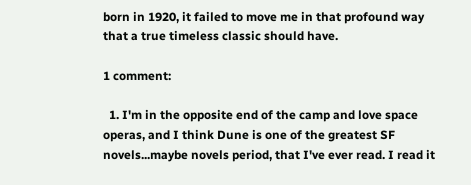born in 1920, it failed to move me in that profound way that a true timeless classic should have.

1 comment:

  1. I'm in the opposite end of the camp and love space operas, and I think Dune is one of the greatest SF novels...maybe novels period, that I've ever read. I read it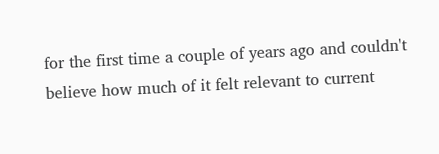for the first time a couple of years ago and couldn't believe how much of it felt relevant to current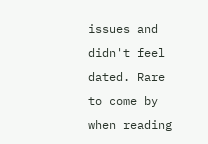issues and didn't feel dated. Rare to come by when reading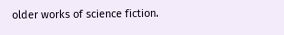older works of science fiction.